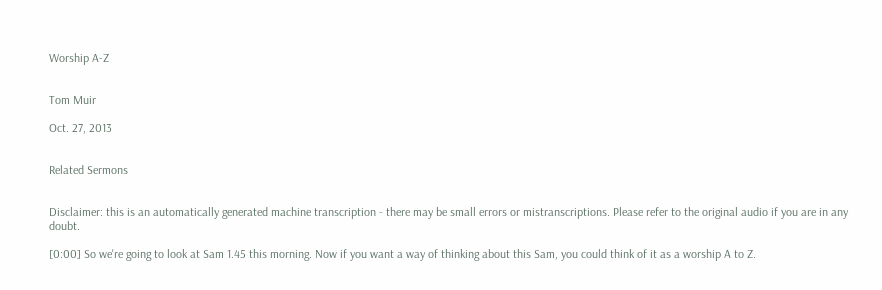Worship A-Z


Tom Muir

Oct. 27, 2013


Related Sermons


Disclaimer: this is an automatically generated machine transcription - there may be small errors or mistranscriptions. Please refer to the original audio if you are in any doubt.

[0:00] So we're going to look at Sam 1.45 this morning. Now if you want a way of thinking about this Sam, you could think of it as a worship A to Z.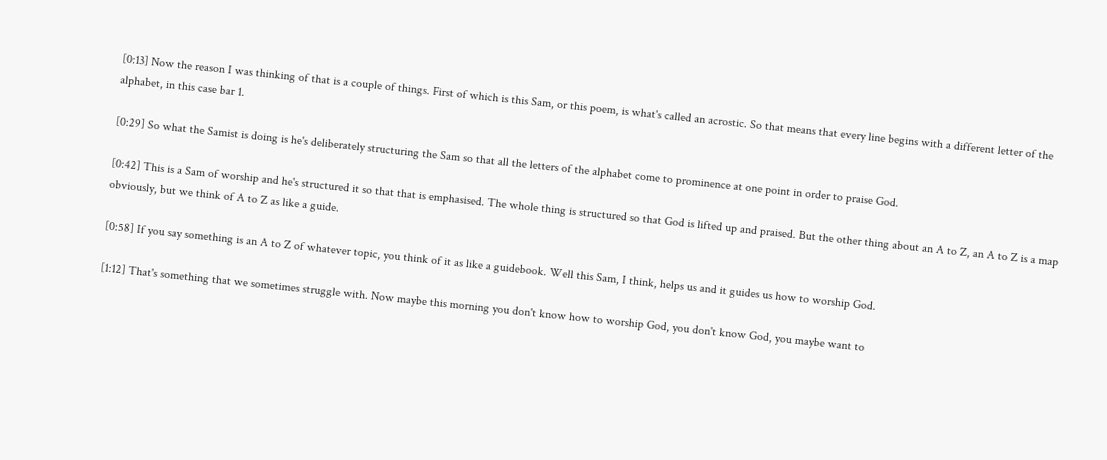[0:13] Now the reason I was thinking of that is a couple of things. First of which is this Sam, or this poem, is what's called an acrostic. So that means that every line begins with a different letter of the alphabet, in this case bar 1.

[0:29] So what the Samist is doing is he's deliberately structuring the Sam so that all the letters of the alphabet come to prominence at one point in order to praise God.

[0:42] This is a Sam of worship and he's structured it so that that is emphasised. The whole thing is structured so that God is lifted up and praised. But the other thing about an A to Z, an A to Z is a map obviously, but we think of A to Z as like a guide.

[0:58] If you say something is an A to Z of whatever topic, you think of it as like a guidebook. Well this Sam, I think, helps us and it guides us how to worship God.

[1:12] That's something that we sometimes struggle with. Now maybe this morning you don't know how to worship God, you don't know God, you maybe want to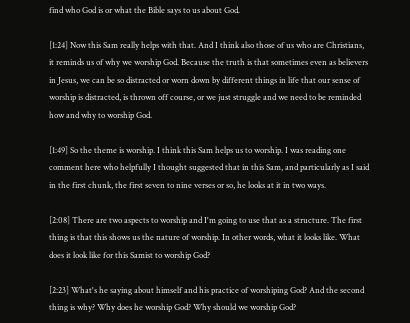find who God is or what the Bible says to us about God.

[1:24] Now this Sam really helps with that. And I think also those of us who are Christians, it reminds us of why we worship God. Because the truth is that sometimes even as believers in Jesus, we can be so distracted or worn down by different things in life that our sense of worship is distracted, is thrown off course, or we just struggle and we need to be reminded how and why to worship God.

[1:49] So the theme is worship. I think this Sam helps us to worship. I was reading one comment here who helpfully I thought suggested that in this Sam, and particularly as I said in the first chunk, the first seven to nine verses or so, he looks at it in two ways.

[2:08] There are two aspects to worship and I'm going to use that as a structure. The first thing is that this shows us the nature of worship. In other words, what it looks like. What does it look like for this Samist to worship God?

[2:23] What's he saying about himself and his practice of worshiping God? And the second thing is why? Why does he worship God? Why should we worship God?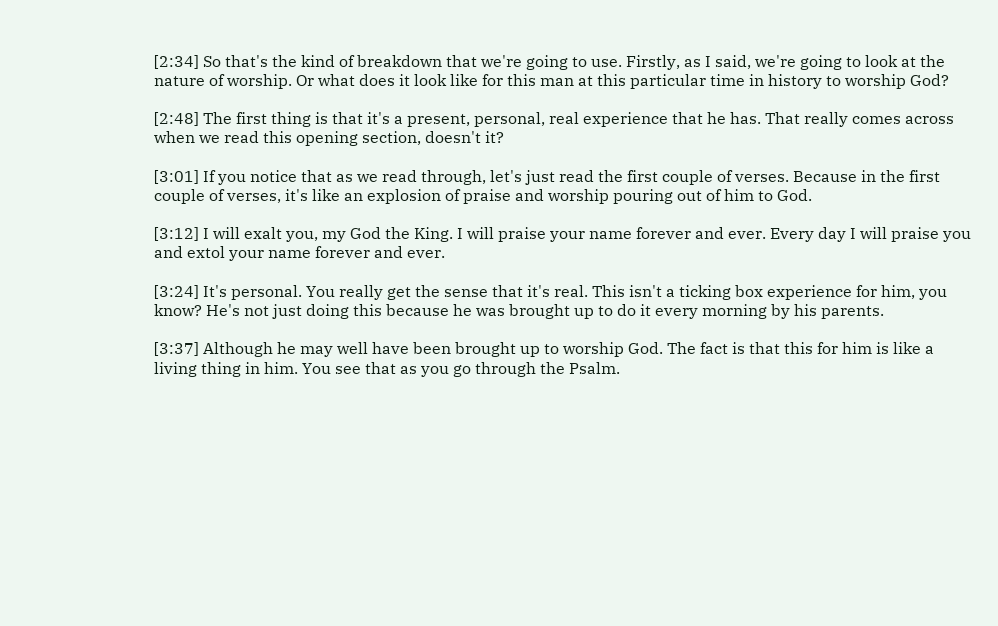[2:34] So that's the kind of breakdown that we're going to use. Firstly, as I said, we're going to look at the nature of worship. Or what does it look like for this man at this particular time in history to worship God?

[2:48] The first thing is that it's a present, personal, real experience that he has. That really comes across when we read this opening section, doesn't it?

[3:01] If you notice that as we read through, let's just read the first couple of verses. Because in the first couple of verses, it's like an explosion of praise and worship pouring out of him to God.

[3:12] I will exalt you, my God the King. I will praise your name forever and ever. Every day I will praise you and extol your name forever and ever.

[3:24] It's personal. You really get the sense that it's real. This isn't a ticking box experience for him, you know? He's not just doing this because he was brought up to do it every morning by his parents.

[3:37] Although he may well have been brought up to worship God. The fact is that this for him is like a living thing in him. You see that as you go through the Psalm.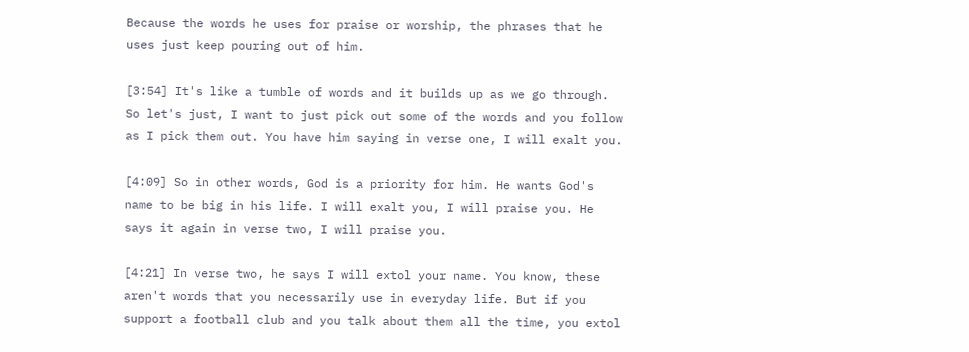Because the words he uses for praise or worship, the phrases that he uses just keep pouring out of him.

[3:54] It's like a tumble of words and it builds up as we go through. So let's just, I want to just pick out some of the words and you follow as I pick them out. You have him saying in verse one, I will exalt you.

[4:09] So in other words, God is a priority for him. He wants God's name to be big in his life. I will exalt you, I will praise you. He says it again in verse two, I will praise you.

[4:21] In verse two, he says I will extol your name. You know, these aren't words that you necessarily use in everyday life. But if you support a football club and you talk about them all the time, you extol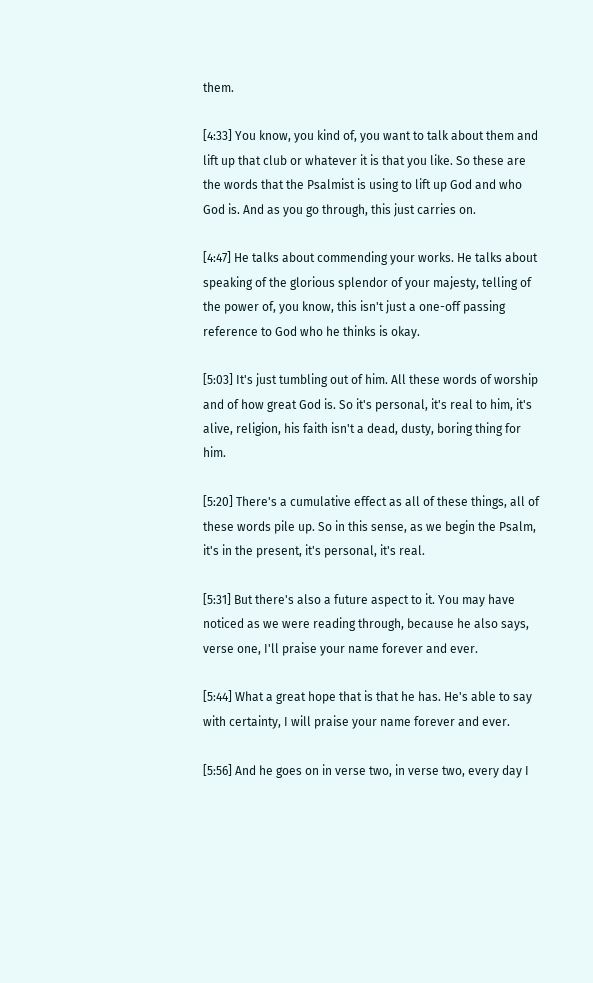them.

[4:33] You know, you kind of, you want to talk about them and lift up that club or whatever it is that you like. So these are the words that the Psalmist is using to lift up God and who God is. And as you go through, this just carries on.

[4:47] He talks about commending your works. He talks about speaking of the glorious splendor of your majesty, telling of the power of, you know, this isn't just a one-off passing reference to God who he thinks is okay.

[5:03] It's just tumbling out of him. All these words of worship and of how great God is. So it's personal, it's real to him, it's alive, religion, his faith isn't a dead, dusty, boring thing for him.

[5:20] There's a cumulative effect as all of these things, all of these words pile up. So in this sense, as we begin the Psalm, it's in the present, it's personal, it's real.

[5:31] But there's also a future aspect to it. You may have noticed as we were reading through, because he also says, verse one, I'll praise your name forever and ever.

[5:44] What a great hope that is that he has. He's able to say with certainty, I will praise your name forever and ever.

[5:56] And he goes on in verse two, in verse two, every day I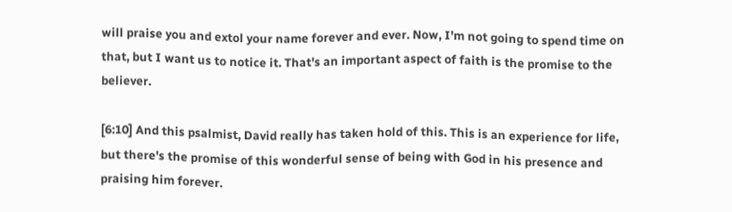will praise you and extol your name forever and ever. Now, I'm not going to spend time on that, but I want us to notice it. That's an important aspect of faith is the promise to the believer.

[6:10] And this psalmist, David really has taken hold of this. This is an experience for life, but there's the promise of this wonderful sense of being with God in his presence and praising him forever.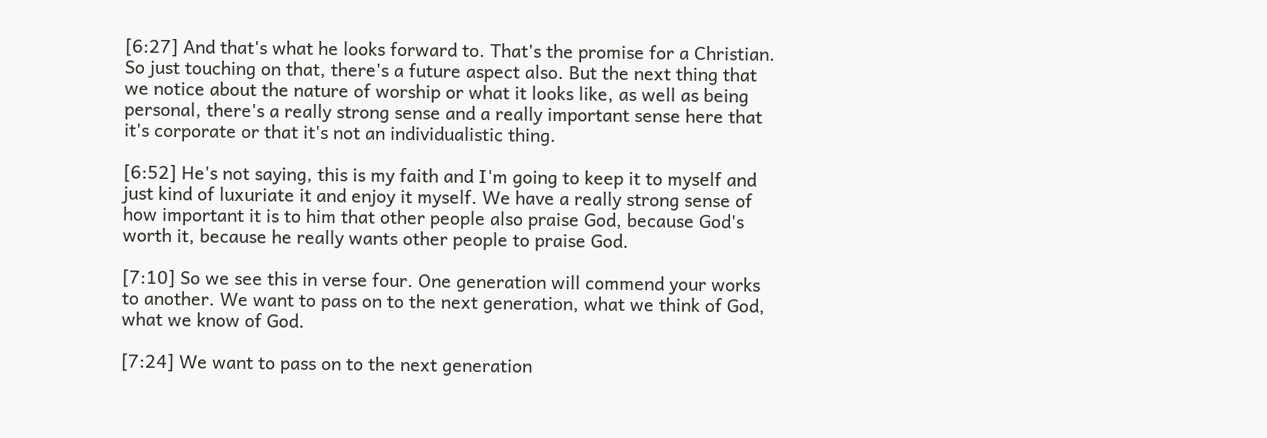[6:27] And that's what he looks forward to. That's the promise for a Christian. So just touching on that, there's a future aspect also. But the next thing that we notice about the nature of worship or what it looks like, as well as being personal, there's a really strong sense and a really important sense here that it's corporate or that it's not an individualistic thing.

[6:52] He's not saying, this is my faith and I'm going to keep it to myself and just kind of luxuriate it and enjoy it myself. We have a really strong sense of how important it is to him that other people also praise God, because God's worth it, because he really wants other people to praise God.

[7:10] So we see this in verse four. One generation will commend your works to another. We want to pass on to the next generation, what we think of God, what we know of God.

[7:24] We want to pass on to the next generation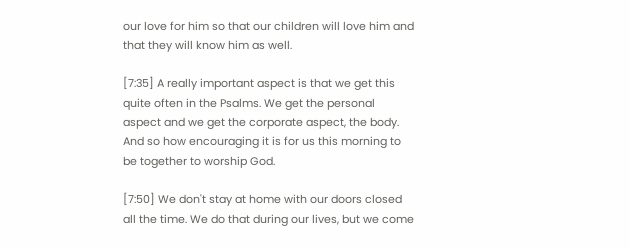our love for him so that our children will love him and that they will know him as well.

[7:35] A really important aspect is that we get this quite often in the Psalms. We get the personal aspect and we get the corporate aspect, the body. And so how encouraging it is for us this morning to be together to worship God.

[7:50] We don't stay at home with our doors closed all the time. We do that during our lives, but we come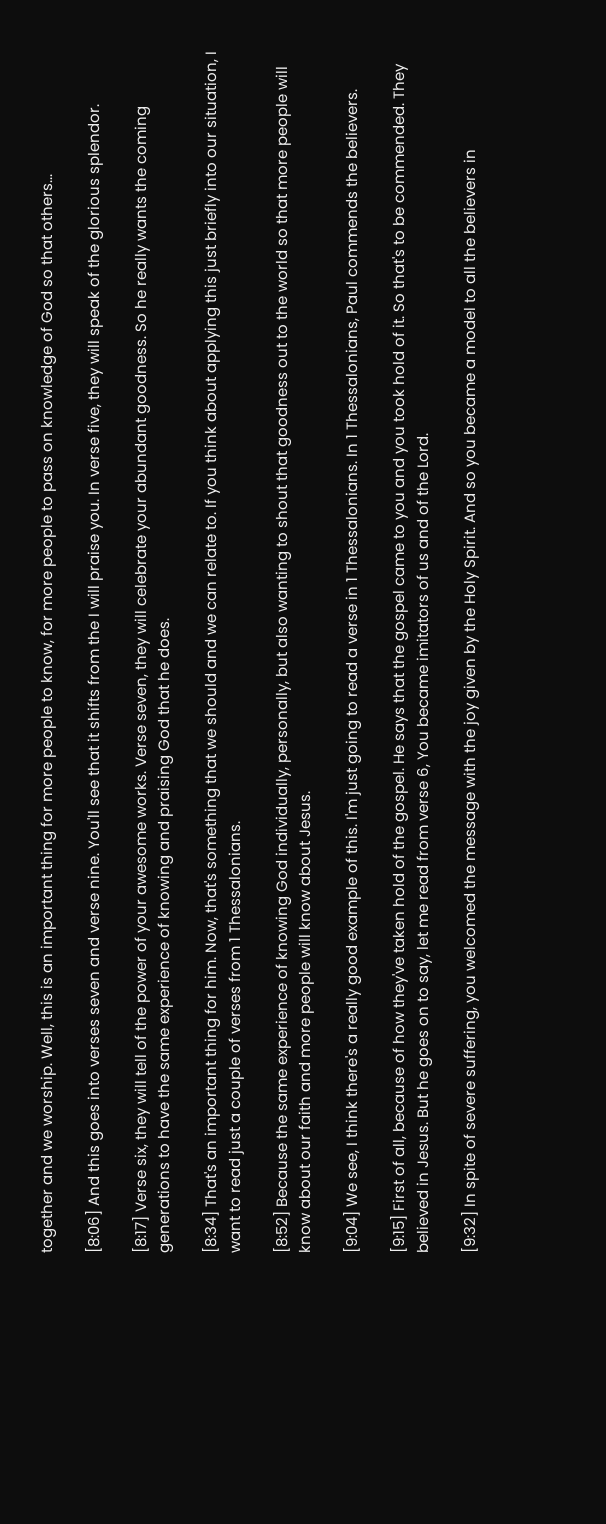together and we worship. Well, this is an important thing for more people to know, for more people to pass on knowledge of God so that others...

[8:06] And this goes into verses seven and verse nine. You'll see that it shifts from the I will praise you. In verse five, they will speak of the glorious splendor.

[8:17] Verse six, they will tell of the power of your awesome works. Verse seven, they will celebrate your abundant goodness. So he really wants the coming generations to have the same experience of knowing and praising God that he does.

[8:34] That's an important thing for him. Now, that's something that we should and we can relate to. If you think about applying this just briefly into our situation, I want to read just a couple of verses from 1 Thessalonians.

[8:52] Because the same experience of knowing God individually, personally, but also wanting to shout that goodness out to the world so that more people will know about our faith and more people will know about Jesus.

[9:04] We see, I think there's a really good example of this. I'm just going to read a verse in 1 Thessalonians. In 1 Thessalonians, Paul commends the believers.

[9:15] First of all, because of how they've taken hold of the gospel. He says that the gospel came to you and you took hold of it. So that's to be commended. They believed in Jesus. But he goes on to say, let me read from verse 6, You became imitators of us and of the Lord.

[9:32] In spite of severe suffering, you welcomed the message with the joy given by the Holy Spirit. And so you became a model to all the believers in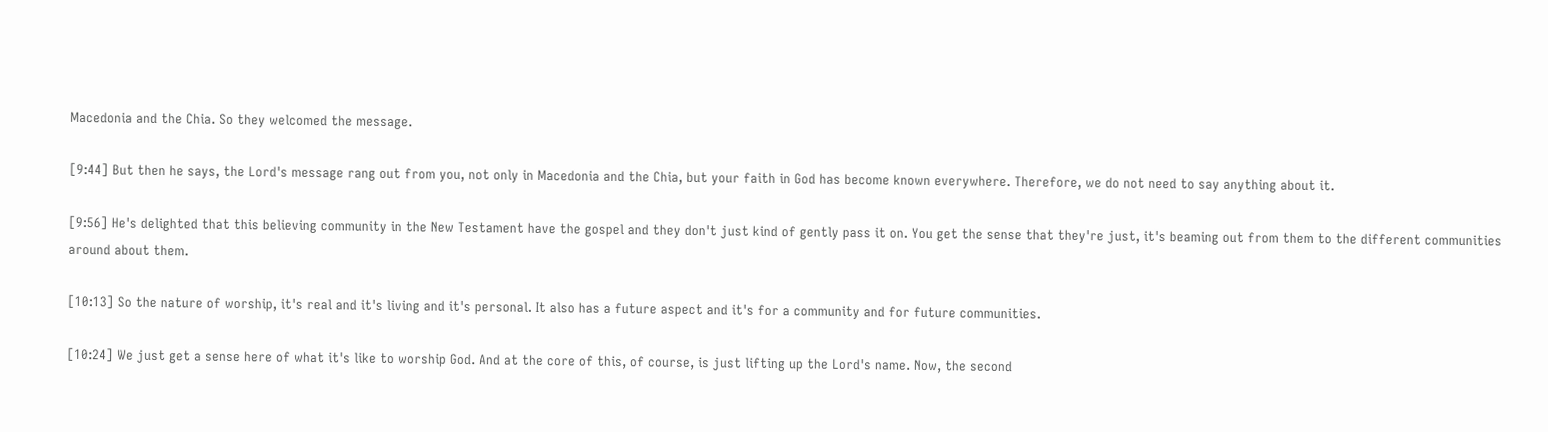Macedonia and the Chia. So they welcomed the message.

[9:44] But then he says, the Lord's message rang out from you, not only in Macedonia and the Chia, but your faith in God has become known everywhere. Therefore, we do not need to say anything about it.

[9:56] He's delighted that this believing community in the New Testament have the gospel and they don't just kind of gently pass it on. You get the sense that they're just, it's beaming out from them to the different communities around about them.

[10:13] So the nature of worship, it's real and it's living and it's personal. It also has a future aspect and it's for a community and for future communities.

[10:24] We just get a sense here of what it's like to worship God. And at the core of this, of course, is just lifting up the Lord's name. Now, the second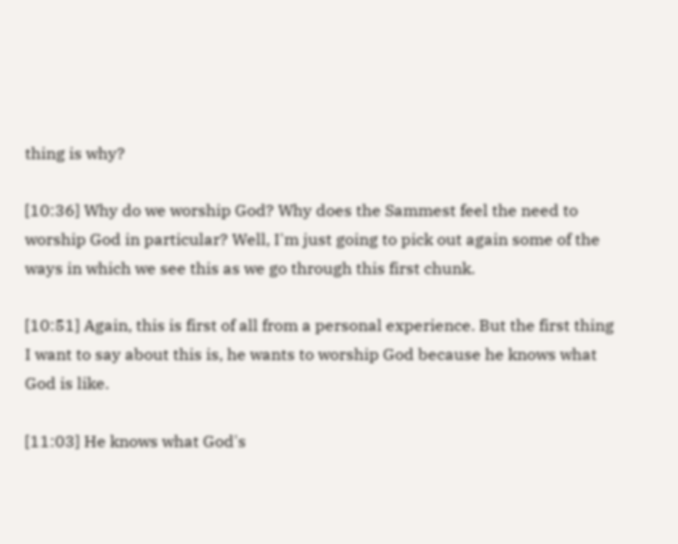thing is why?

[10:36] Why do we worship God? Why does the Sammest feel the need to worship God in particular? Well, I'm just going to pick out again some of the ways in which we see this as we go through this first chunk.

[10:51] Again, this is first of all from a personal experience. But the first thing I want to say about this is, he wants to worship God because he knows what God is like.

[11:03] He knows what God's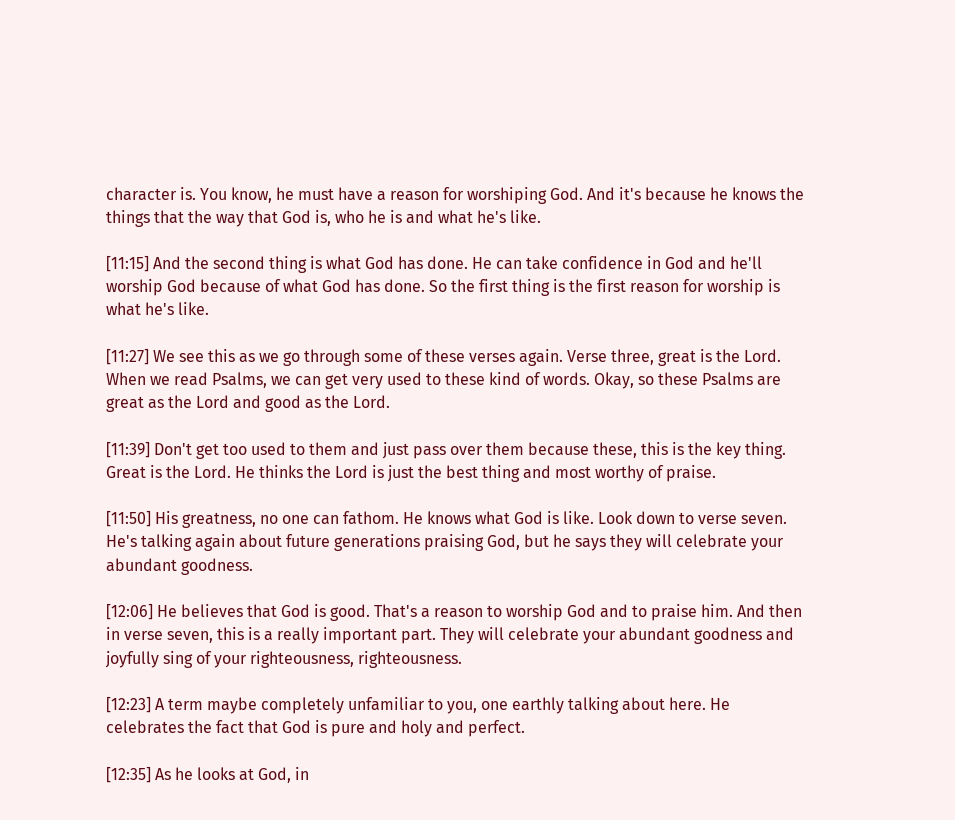character is. You know, he must have a reason for worshiping God. And it's because he knows the things that the way that God is, who he is and what he's like.

[11:15] And the second thing is what God has done. He can take confidence in God and he'll worship God because of what God has done. So the first thing is the first reason for worship is what he's like.

[11:27] We see this as we go through some of these verses again. Verse three, great is the Lord. When we read Psalms, we can get very used to these kind of words. Okay, so these Psalms are great as the Lord and good as the Lord.

[11:39] Don't get too used to them and just pass over them because these, this is the key thing. Great is the Lord. He thinks the Lord is just the best thing and most worthy of praise.

[11:50] His greatness, no one can fathom. He knows what God is like. Look down to verse seven. He's talking again about future generations praising God, but he says they will celebrate your abundant goodness.

[12:06] He believes that God is good. That's a reason to worship God and to praise him. And then in verse seven, this is a really important part. They will celebrate your abundant goodness and joyfully sing of your righteousness, righteousness.

[12:23] A term maybe completely unfamiliar to you, one earthly talking about here. He celebrates the fact that God is pure and holy and perfect.

[12:35] As he looks at God, in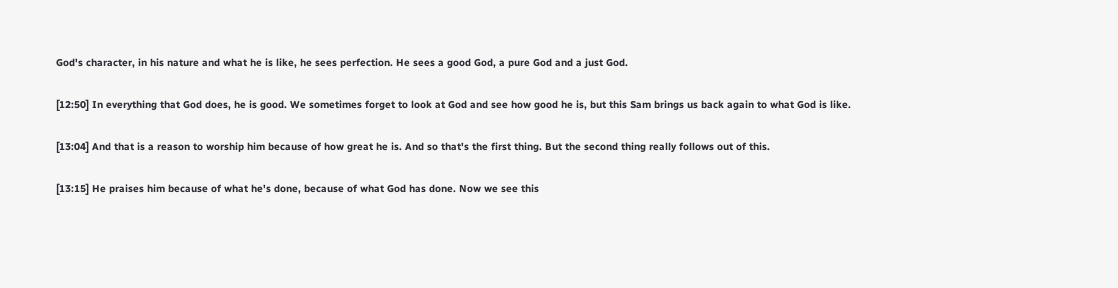God's character, in his nature and what he is like, he sees perfection. He sees a good God, a pure God and a just God.

[12:50] In everything that God does, he is good. We sometimes forget to look at God and see how good he is, but this Sam brings us back again to what God is like.

[13:04] And that is a reason to worship him because of how great he is. And so that's the first thing. But the second thing really follows out of this.

[13:15] He praises him because of what he's done, because of what God has done. Now we see this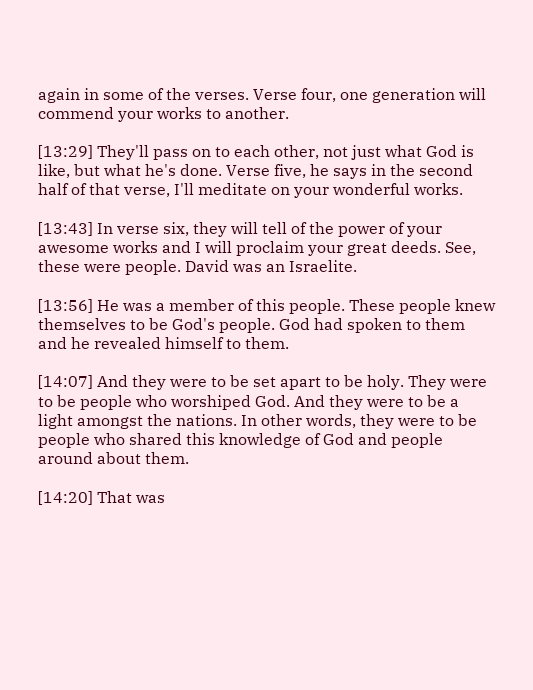again in some of the verses. Verse four, one generation will commend your works to another.

[13:29] They'll pass on to each other, not just what God is like, but what he's done. Verse five, he says in the second half of that verse, I'll meditate on your wonderful works.

[13:43] In verse six, they will tell of the power of your awesome works and I will proclaim your great deeds. See, these were people. David was an Israelite.

[13:56] He was a member of this people. These people knew themselves to be God's people. God had spoken to them and he revealed himself to them.

[14:07] And they were to be set apart to be holy. They were to be people who worshiped God. And they were to be a light amongst the nations. In other words, they were to be people who shared this knowledge of God and people around about them.

[14:20] That was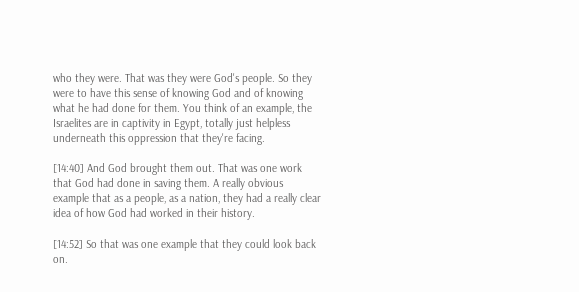who they were. That was they were God's people. So they were to have this sense of knowing God and of knowing what he had done for them. You think of an example, the Israelites are in captivity in Egypt, totally just helpless underneath this oppression that they're facing.

[14:40] And God brought them out. That was one work that God had done in saving them. A really obvious example that as a people, as a nation, they had a really clear idea of how God had worked in their history.

[14:52] So that was one example that they could look back on.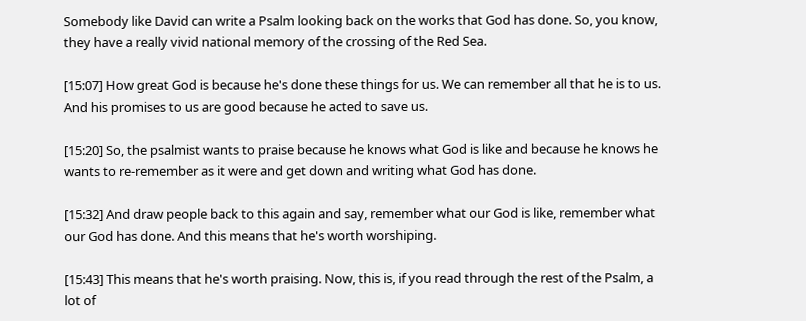Somebody like David can write a Psalm looking back on the works that God has done. So, you know, they have a really vivid national memory of the crossing of the Red Sea.

[15:07] How great God is because he's done these things for us. We can remember all that he is to us. And his promises to us are good because he acted to save us.

[15:20] So, the psalmist wants to praise because he knows what God is like and because he knows he wants to re-remember as it were and get down and writing what God has done.

[15:32] And draw people back to this again and say, remember what our God is like, remember what our God has done. And this means that he's worth worshiping.

[15:43] This means that he's worth praising. Now, this is, if you read through the rest of the Psalm, a lot of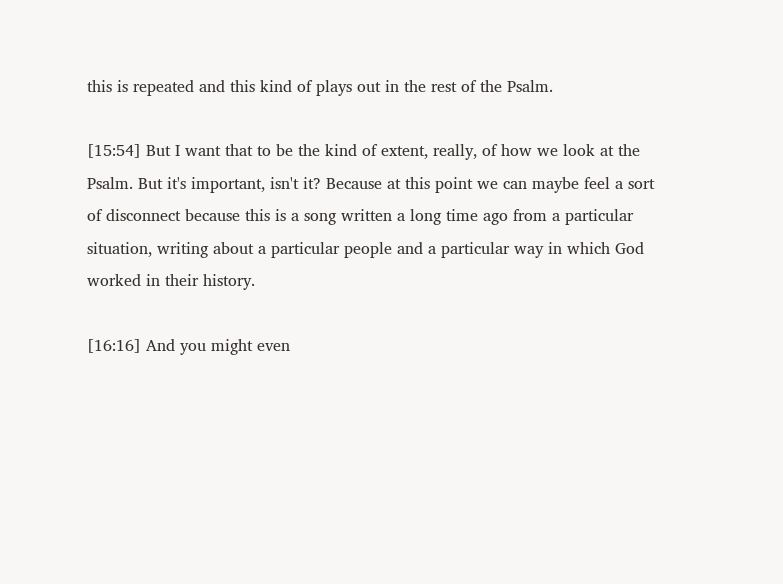this is repeated and this kind of plays out in the rest of the Psalm.

[15:54] But I want that to be the kind of extent, really, of how we look at the Psalm. But it's important, isn't it? Because at this point we can maybe feel a sort of disconnect because this is a song written a long time ago from a particular situation, writing about a particular people and a particular way in which God worked in their history.

[16:16] And you might even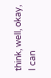think, well, okay, I can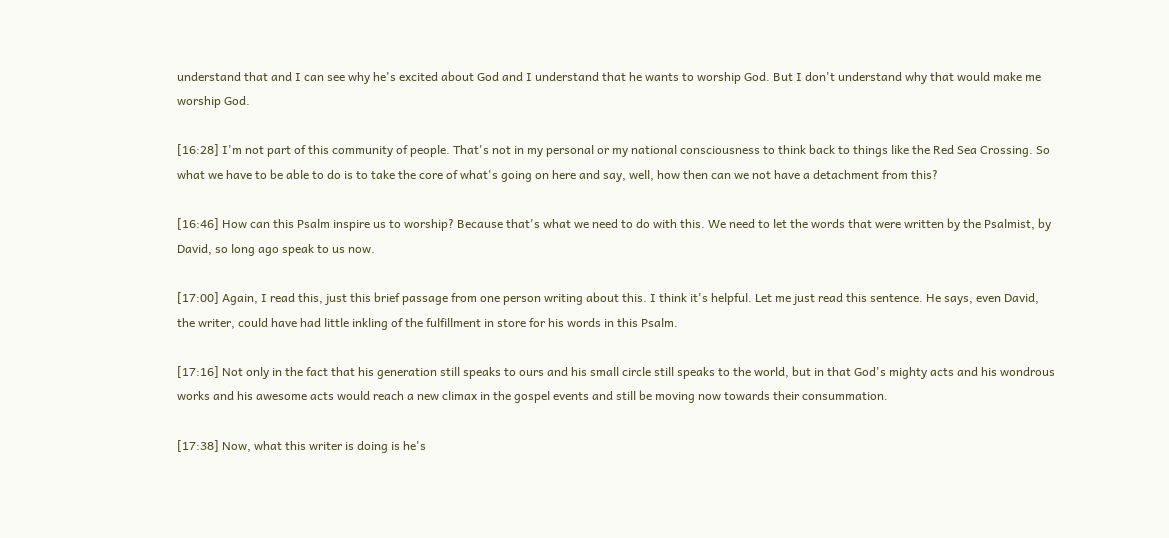understand that and I can see why he's excited about God and I understand that he wants to worship God. But I don't understand why that would make me worship God.

[16:28] I'm not part of this community of people. That's not in my personal or my national consciousness to think back to things like the Red Sea Crossing. So what we have to be able to do is to take the core of what's going on here and say, well, how then can we not have a detachment from this?

[16:46] How can this Psalm inspire us to worship? Because that's what we need to do with this. We need to let the words that were written by the Psalmist, by David, so long ago speak to us now.

[17:00] Again, I read this, just this brief passage from one person writing about this. I think it's helpful. Let me just read this sentence. He says, even David, the writer, could have had little inkling of the fulfillment in store for his words in this Psalm.

[17:16] Not only in the fact that his generation still speaks to ours and his small circle still speaks to the world, but in that God's mighty acts and his wondrous works and his awesome acts would reach a new climax in the gospel events and still be moving now towards their consummation.

[17:38] Now, what this writer is doing is he's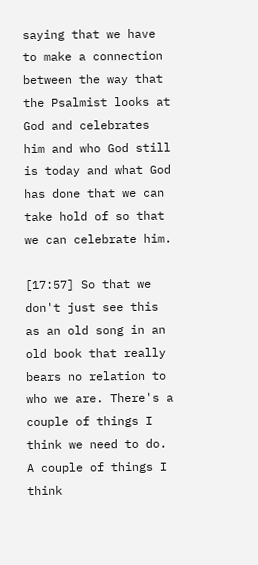saying that we have to make a connection between the way that the Psalmist looks at God and celebrates him and who God still is today and what God has done that we can take hold of so that we can celebrate him.

[17:57] So that we don't just see this as an old song in an old book that really bears no relation to who we are. There's a couple of things I think we need to do. A couple of things I think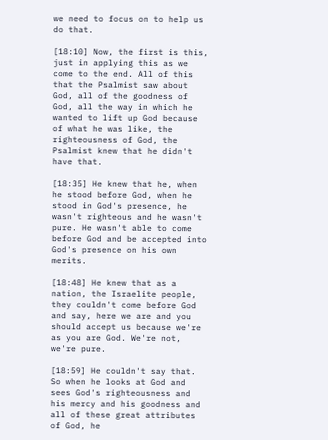we need to focus on to help us do that.

[18:10] Now, the first is this, just in applying this as we come to the end. All of this that the Psalmist saw about God, all of the goodness of God, all the way in which he wanted to lift up God because of what he was like, the righteousness of God, the Psalmist knew that he didn't have that.

[18:35] He knew that he, when he stood before God, when he stood in God's presence, he wasn't righteous and he wasn't pure. He wasn't able to come before God and be accepted into God's presence on his own merits.

[18:48] He knew that as a nation, the Israelite people, they couldn't come before God and say, here we are and you should accept us because we're as you are God. We're not, we're pure.

[18:59] He couldn't say that. So when he looks at God and sees God's righteousness and his mercy and his goodness and all of these great attributes of God, he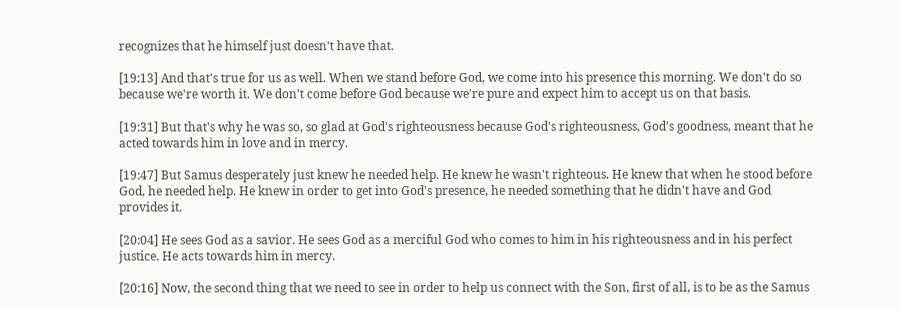recognizes that he himself just doesn't have that.

[19:13] And that's true for us as well. When we stand before God, we come into his presence this morning. We don't do so because we're worth it. We don't come before God because we're pure and expect him to accept us on that basis.

[19:31] But that's why he was so, so glad at God's righteousness because God's righteousness, God's goodness, meant that he acted towards him in love and in mercy.

[19:47] But Samus desperately just knew he needed help. He knew he wasn't righteous. He knew that when he stood before God, he needed help. He knew in order to get into God's presence, he needed something that he didn't have and God provides it.

[20:04] He sees God as a savior. He sees God as a merciful God who comes to him in his righteousness and in his perfect justice. He acts towards him in mercy.

[20:16] Now, the second thing that we need to see in order to help us connect with the Son, first of all, is to be as the Samus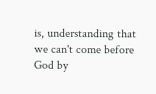is, understanding that we can't come before God by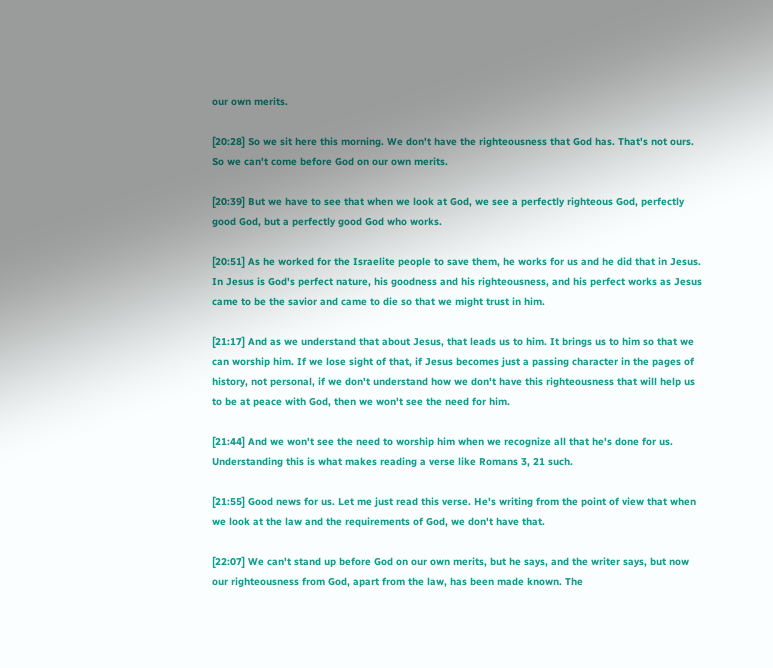our own merits.

[20:28] So we sit here this morning. We don't have the righteousness that God has. That's not ours. So we can't come before God on our own merits.

[20:39] But we have to see that when we look at God, we see a perfectly righteous God, perfectly good God, but a perfectly good God who works.

[20:51] As he worked for the Israelite people to save them, he works for us and he did that in Jesus. In Jesus is God's perfect nature, his goodness and his righteousness, and his perfect works as Jesus came to be the savior and came to die so that we might trust in him.

[21:17] And as we understand that about Jesus, that leads us to him. It brings us to him so that we can worship him. If we lose sight of that, if Jesus becomes just a passing character in the pages of history, not personal, if we don't understand how we don't have this righteousness that will help us to be at peace with God, then we won't see the need for him.

[21:44] And we won't see the need to worship him when we recognize all that he's done for us. Understanding this is what makes reading a verse like Romans 3, 21 such.

[21:55] Good news for us. Let me just read this verse. He's writing from the point of view that when we look at the law and the requirements of God, we don't have that.

[22:07] We can't stand up before God on our own merits, but he says, and the writer says, but now our righteousness from God, apart from the law, has been made known. The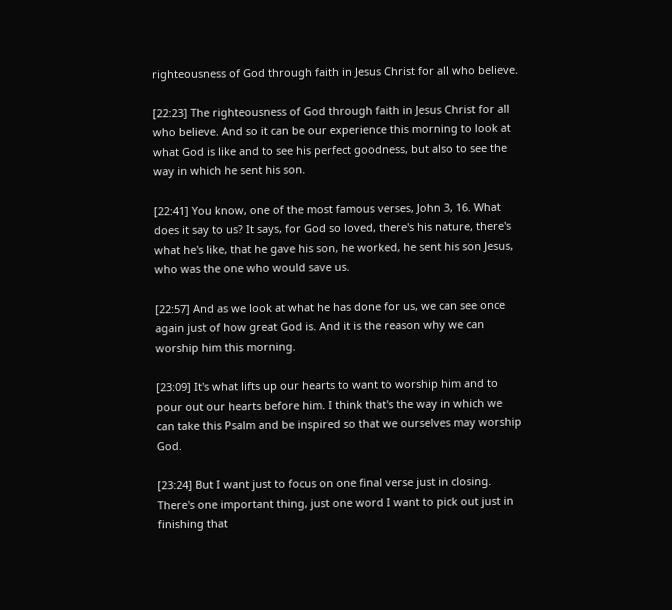righteousness of God through faith in Jesus Christ for all who believe.

[22:23] The righteousness of God through faith in Jesus Christ for all who believe. And so it can be our experience this morning to look at what God is like and to see his perfect goodness, but also to see the way in which he sent his son.

[22:41] You know, one of the most famous verses, John 3, 16. What does it say to us? It says, for God so loved, there's his nature, there's what he's like, that he gave his son, he worked, he sent his son Jesus, who was the one who would save us.

[22:57] And as we look at what he has done for us, we can see once again just of how great God is. And it is the reason why we can worship him this morning.

[23:09] It's what lifts up our hearts to want to worship him and to pour out our hearts before him. I think that's the way in which we can take this Psalm and be inspired so that we ourselves may worship God.

[23:24] But I want just to focus on one final verse just in closing. There's one important thing, just one word I want to pick out just in finishing that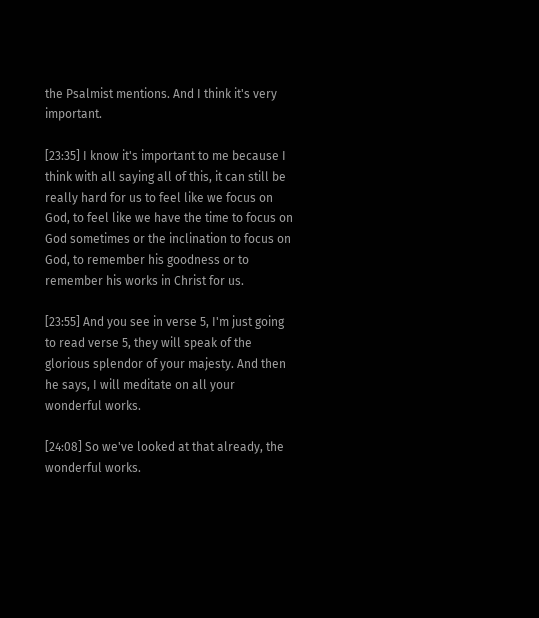the Psalmist mentions. And I think it's very important.

[23:35] I know it's important to me because I think with all saying all of this, it can still be really hard for us to feel like we focus on God, to feel like we have the time to focus on God sometimes or the inclination to focus on God, to remember his goodness or to remember his works in Christ for us.

[23:55] And you see in verse 5, I'm just going to read verse 5, they will speak of the glorious splendor of your majesty. And then he says, I will meditate on all your wonderful works.

[24:08] So we've looked at that already, the wonderful works.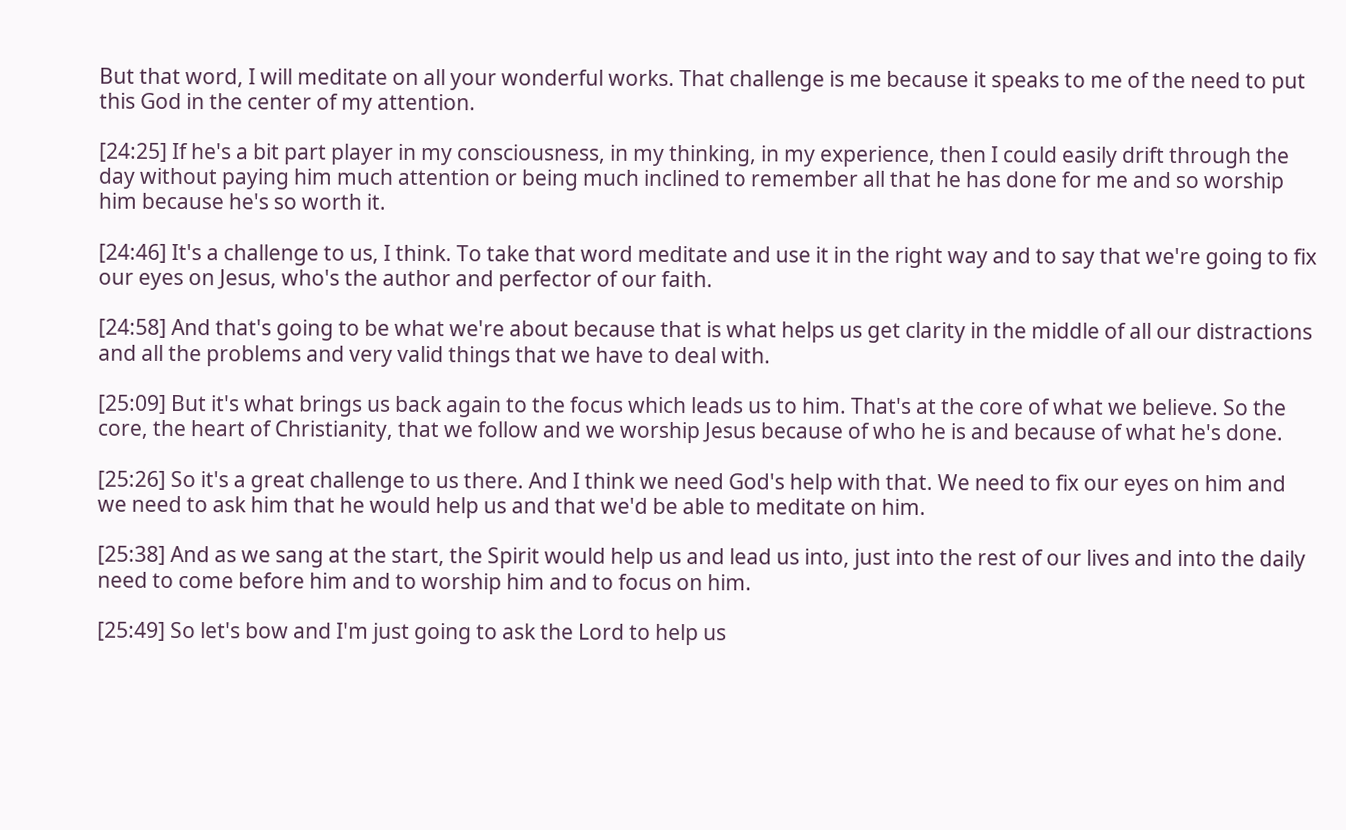But that word, I will meditate on all your wonderful works. That challenge is me because it speaks to me of the need to put this God in the center of my attention.

[24:25] If he's a bit part player in my consciousness, in my thinking, in my experience, then I could easily drift through the day without paying him much attention or being much inclined to remember all that he has done for me and so worship him because he's so worth it.

[24:46] It's a challenge to us, I think. To take that word meditate and use it in the right way and to say that we're going to fix our eyes on Jesus, who's the author and perfector of our faith.

[24:58] And that's going to be what we're about because that is what helps us get clarity in the middle of all our distractions and all the problems and very valid things that we have to deal with.

[25:09] But it's what brings us back again to the focus which leads us to him. That's at the core of what we believe. So the core, the heart of Christianity, that we follow and we worship Jesus because of who he is and because of what he's done.

[25:26] So it's a great challenge to us there. And I think we need God's help with that. We need to fix our eyes on him and we need to ask him that he would help us and that we'd be able to meditate on him.

[25:38] And as we sang at the start, the Spirit would help us and lead us into, just into the rest of our lives and into the daily need to come before him and to worship him and to focus on him.

[25:49] So let's bow and I'm just going to ask the Lord to help us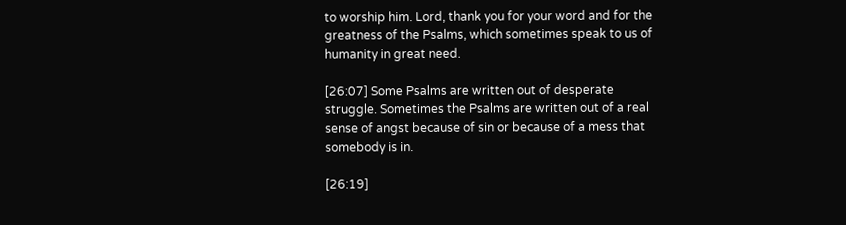to worship him. Lord, thank you for your word and for the greatness of the Psalms, which sometimes speak to us of humanity in great need.

[26:07] Some Psalms are written out of desperate struggle. Sometimes the Psalms are written out of a real sense of angst because of sin or because of a mess that somebody is in.

[26:19]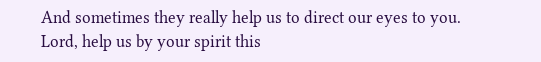And sometimes they really help us to direct our eyes to you. Lord, help us by your spirit this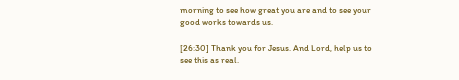morning to see how great you are and to see your good works towards us.

[26:30] Thank you for Jesus. And Lord, help us to see this as real.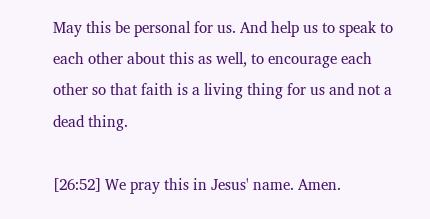May this be personal for us. And help us to speak to each other about this as well, to encourage each other so that faith is a living thing for us and not a dead thing.

[26:52] We pray this in Jesus' name. Amen.